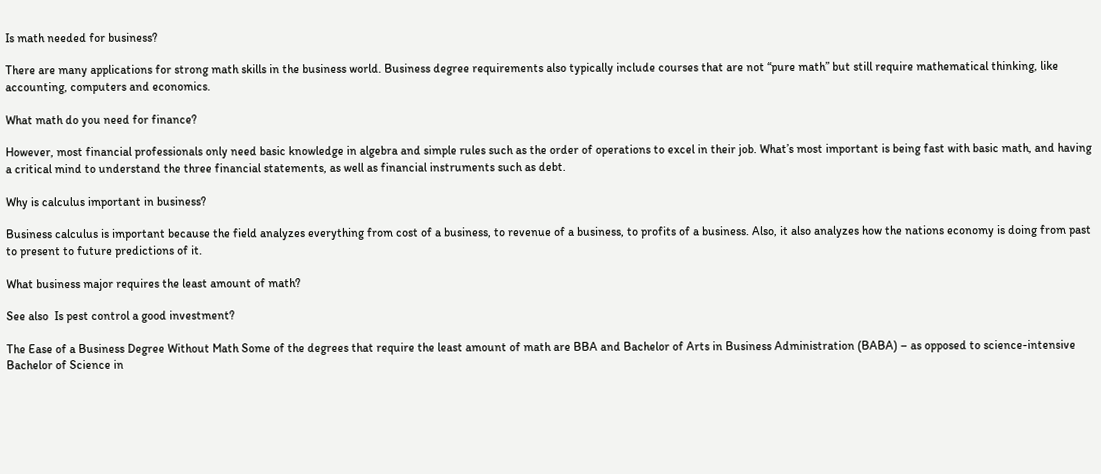Is math needed for business?

There are many applications for strong math skills in the business world. Business degree requirements also typically include courses that are not “pure math” but still require mathematical thinking, like accounting, computers and economics.

What math do you need for finance?

However, most financial professionals only need basic knowledge in algebra and simple rules such as the order of operations to excel in their job. What’s most important is being fast with basic math, and having a critical mind to understand the three financial statements, as well as financial instruments such as debt.

Why is calculus important in business?

Business calculus is important because the field analyzes everything from cost of a business, to revenue of a business, to profits of a business. Also, it also analyzes how the nations economy is doing from past to present to future predictions of it.

What business major requires the least amount of math?

See also  Is pest control a good investment?

The Ease of a Business Degree Without Math Some of the degrees that require the least amount of math are BBA and Bachelor of Arts in Business Administration (BABA) – as opposed to science-intensive Bachelor of Science in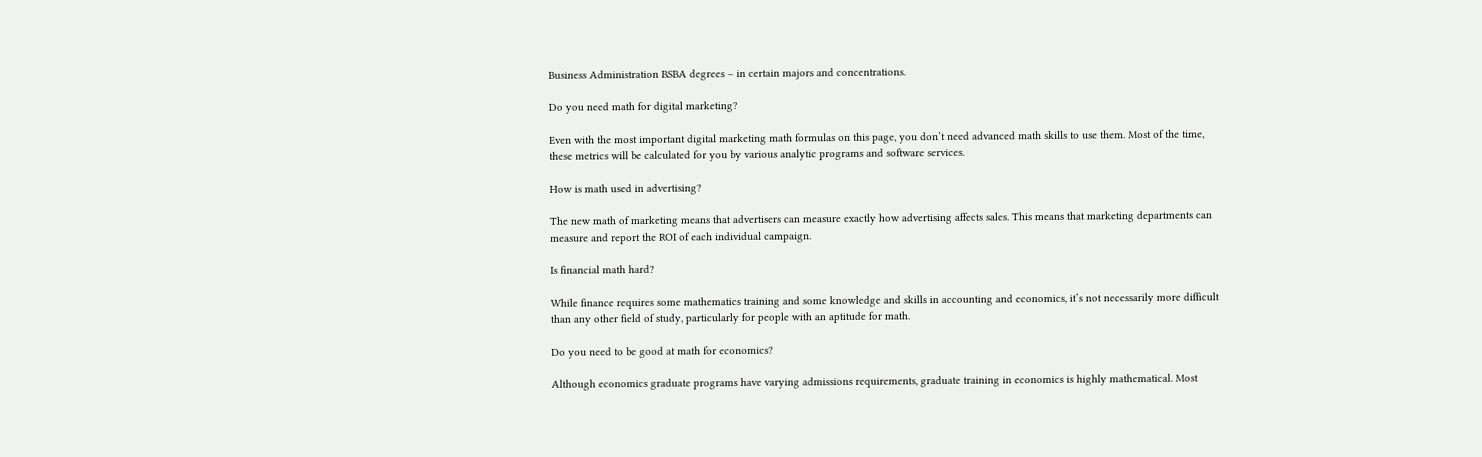Business Administration BSBA degrees – in certain majors and concentrations.

Do you need math for digital marketing?

Even with the most important digital marketing math formulas on this page, you don’t need advanced math skills to use them. Most of the time, these metrics will be calculated for you by various analytic programs and software services.

How is math used in advertising?

The new math of marketing means that advertisers can measure exactly how advertising affects sales. This means that marketing departments can measure and report the ROI of each individual campaign.

Is financial math hard?

While finance requires some mathematics training and some knowledge and skills in accounting and economics, it’s not necessarily more difficult than any other field of study, particularly for people with an aptitude for math.

Do you need to be good at math for economics?

Although economics graduate programs have varying admissions requirements, graduate training in economics is highly mathematical. Most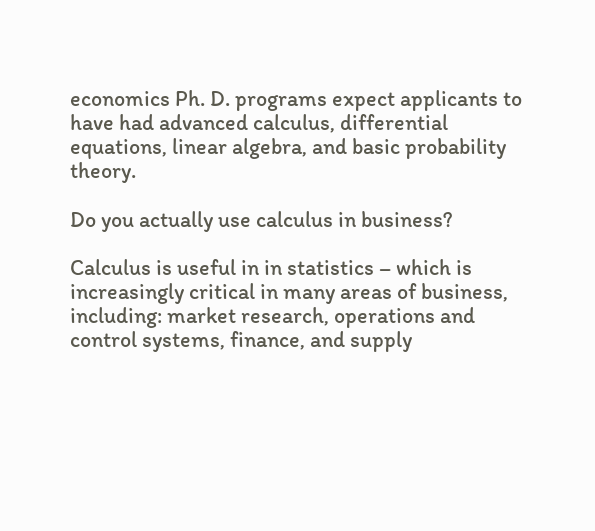economics Ph. D. programs expect applicants to have had advanced calculus, differential equations, linear algebra, and basic probability theory.

Do you actually use calculus in business?

Calculus is useful in in statistics – which is increasingly critical in many areas of business, including: market research, operations and control systems, finance, and supply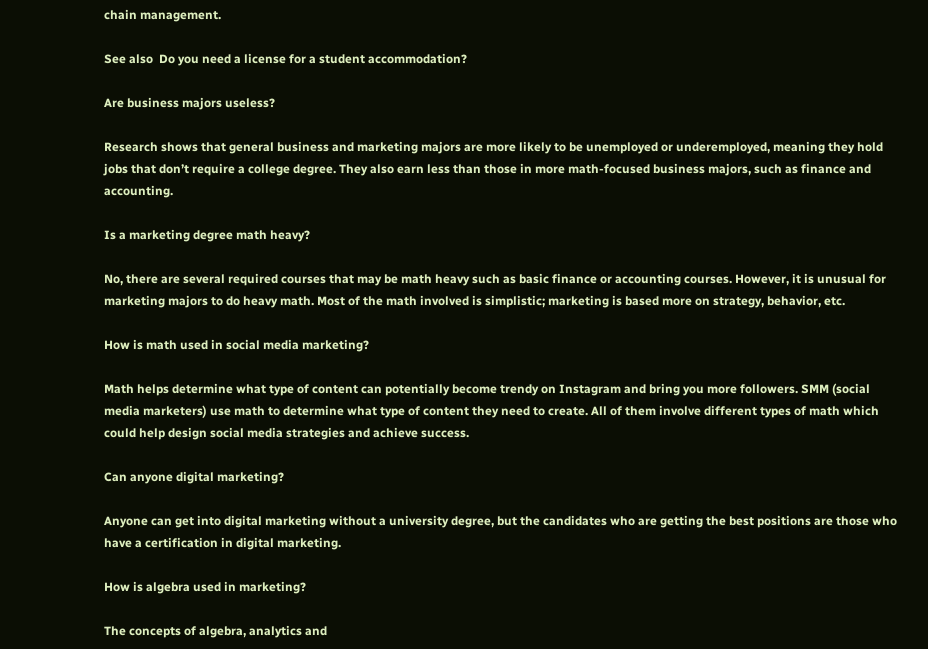chain management.

See also  Do you need a license for a student accommodation?

Are business majors useless?

Research shows that general business and marketing majors are more likely to be unemployed or underemployed, meaning they hold jobs that don’t require a college degree. They also earn less than those in more math-focused business majors, such as finance and accounting.

Is a marketing degree math heavy?

No, there are several required courses that may be math heavy such as basic finance or accounting courses. However, it is unusual for marketing majors to do heavy math. Most of the math involved is simplistic; marketing is based more on strategy, behavior, etc.

How is math used in social media marketing?

Math helps determine what type of content can potentially become trendy on Instagram and bring you more followers. SMM (social media marketers) use math to determine what type of content they need to create. All of them involve different types of math which could help design social media strategies and achieve success.

Can anyone digital marketing?

Anyone can get into digital marketing without a university degree, but the candidates who are getting the best positions are those who have a certification in digital marketing.

How is algebra used in marketing?

The concepts of algebra, analytics and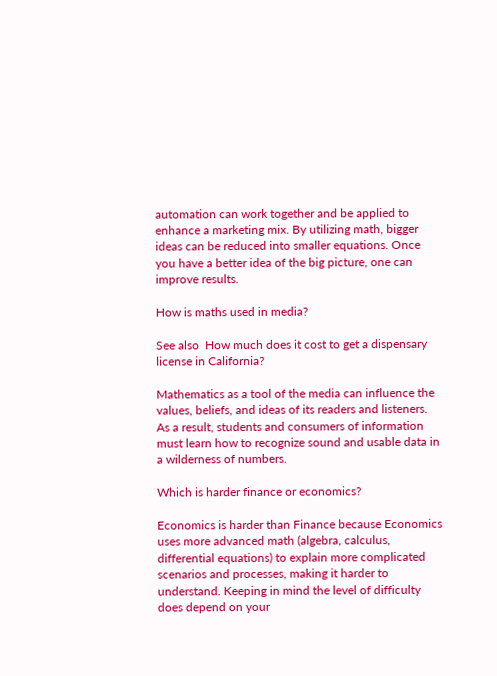automation can work together and be applied to enhance a marketing mix. By utilizing math, bigger ideas can be reduced into smaller equations. Once you have a better idea of the big picture, one can improve results.

How is maths used in media?

See also  How much does it cost to get a dispensary license in California?

Mathematics as a tool of the media can influence the values, beliefs, and ideas of its readers and listeners. As a result, students and consumers of information must learn how to recognize sound and usable data in a wilderness of numbers.

Which is harder finance or economics?

Economics is harder than Finance because Economics uses more advanced math (algebra, calculus, differential equations) to explain more complicated scenarios and processes, making it harder to understand. Keeping in mind the level of difficulty does depend on your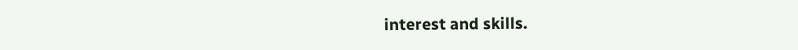interest and skills.